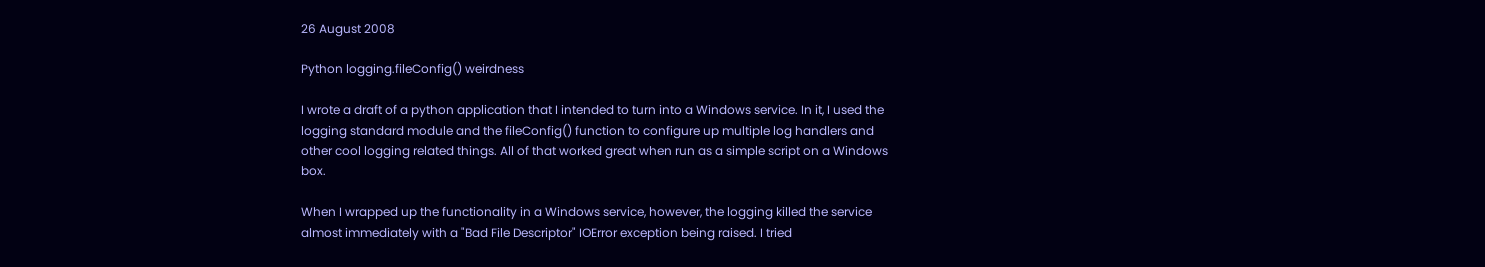26 August 2008

Python logging.fileConfig() weirdness

I wrote a draft of a python application that I intended to turn into a Windows service. In it, I used the logging standard module and the fileConfig() function to configure up multiple log handlers and other cool logging related things. All of that worked great when run as a simple script on a Windows box.

When I wrapped up the functionality in a Windows service, however, the logging killed the service almost immediately with a "Bad File Descriptor" IOError exception being raised. I tried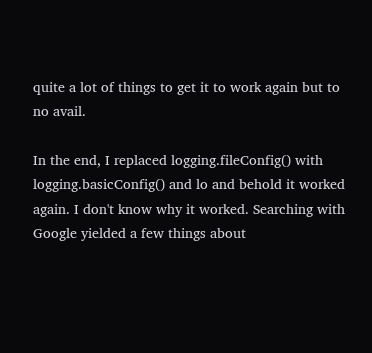quite a lot of things to get it to work again but to no avail.

In the end, I replaced logging.fileConfig() with logging.basicConfig() and lo and behold it worked again. I don't know why it worked. Searching with Google yielded a few things about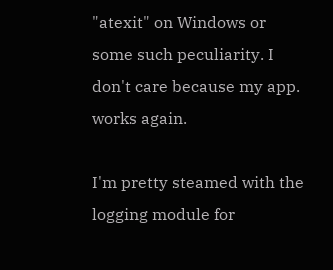"atexit" on Windows or some such peculiarity. I don't care because my app. works again.

I'm pretty steamed with the logging module for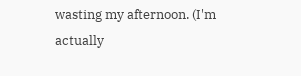wasting my afternoon. (I'm actually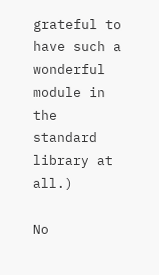grateful to have such a wonderful module in the standard library at all.)

No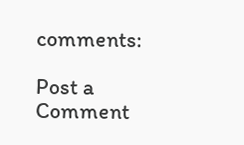comments:

Post a Comment